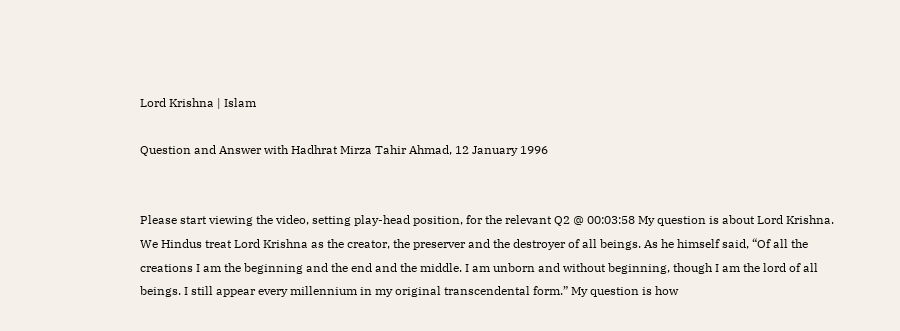Lord Krishna | Islam

Question and Answer with Hadhrat Mirza Tahir Ahmad, 12 January 1996


Please start viewing the video, setting play-head position, for the relevant Q2 @ 00:03:58 My question is about Lord Krishna. We Hindus treat Lord Krishna as the creator, the preserver and the destroyer of all beings. As he himself said, “Of all the creations I am the beginning and the end and the middle. I am unborn and without beginning, though I am the lord of all beings. I still appear every millennium in my original transcendental form.” My question is how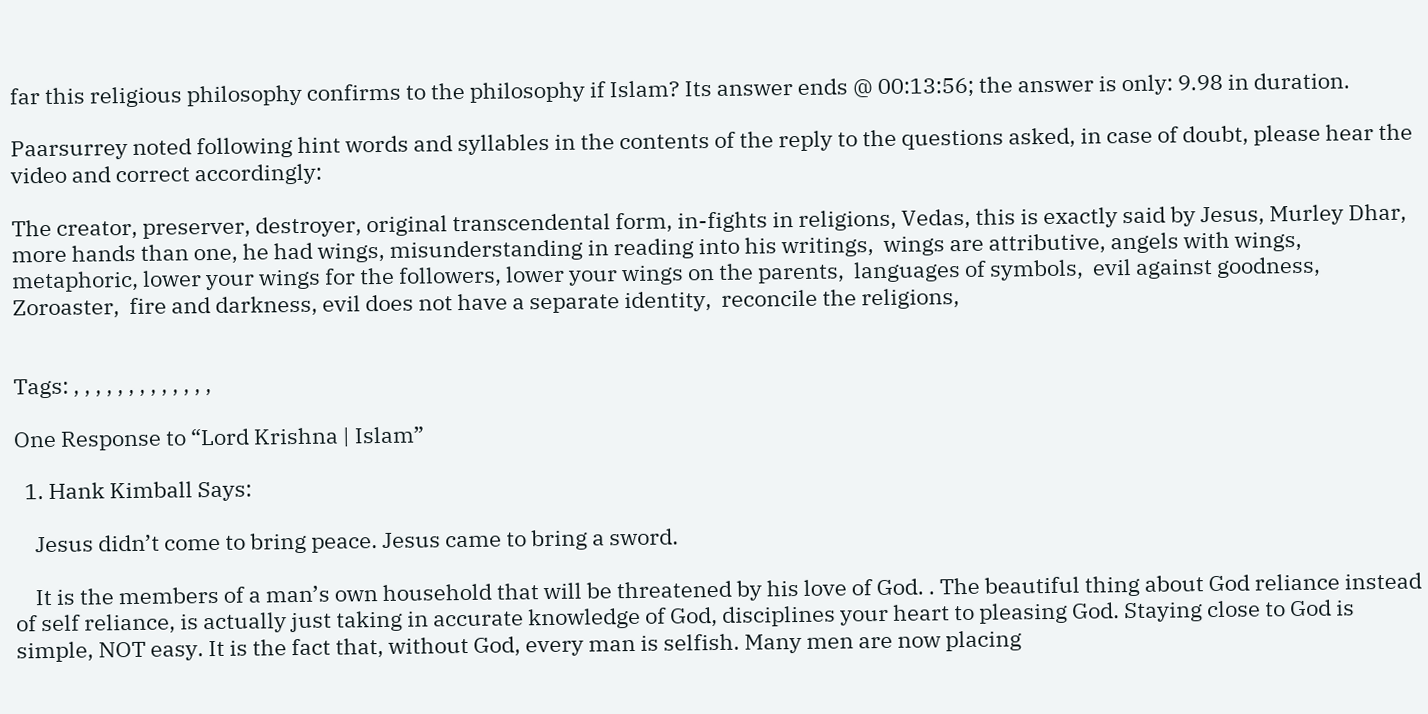far this religious philosophy confirms to the philosophy if Islam? Its answer ends @ 00:13:56; the answer is only: 9.98 in duration.

Paarsurrey noted following hint words and syllables in the contents of the reply to the questions asked, in case of doubt, please hear the video and correct accordingly:

The creator, preserver, destroyer, original transcendental form, in-fights in religions, Vedas, this is exactly said by Jesus, Murley Dhar,  more hands than one, he had wings, misunderstanding in reading into his writings,  wings are attributive, angels with wings,  metaphoric, lower your wings for the followers, lower your wings on the parents,  languages of symbols,  evil against goodness, Zoroaster,  fire and darkness, evil does not have a separate identity,  reconcile the religions,


Tags: , , , , , , , , , , , , ,

One Response to “Lord Krishna | Islam”

  1. Hank Kimball Says:

    Jesus didn’t come to bring peace. Jesus came to bring a sword.

    It is the members of a man’s own household that will be threatened by his love of God. . The beautiful thing about God reliance instead of self reliance, is actually just taking in accurate knowledge of God, disciplines your heart to pleasing God. Staying close to God is simple, NOT easy. It is the fact that, without God, every man is selfish. Many men are now placing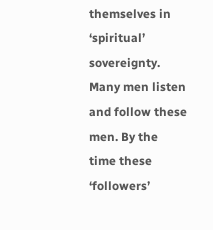themselves in ‘spiritual’ sovereignty. Many men listen and follow these men. By the time these ‘followers’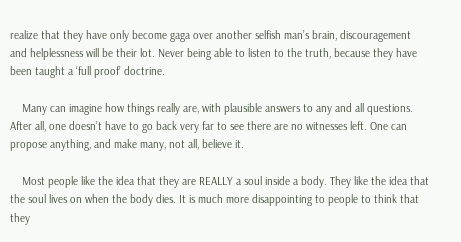realize that they have only become gaga over another selfish man’s brain, discouragement and helplessness will be their lot. Never being able to listen to the truth, because they have been taught a ‘full proof’ doctrine.

    Many can imagine how things really are, with plausible answers to any and all questions. After all, one doesn’t have to go back very far to see there are no witnesses left. One can propose anything, and make many, not all, believe it.

    Most people like the idea that they are REALLY a soul inside a body. They like the idea that the soul lives on when the body dies. It is much more disappointing to people to think that they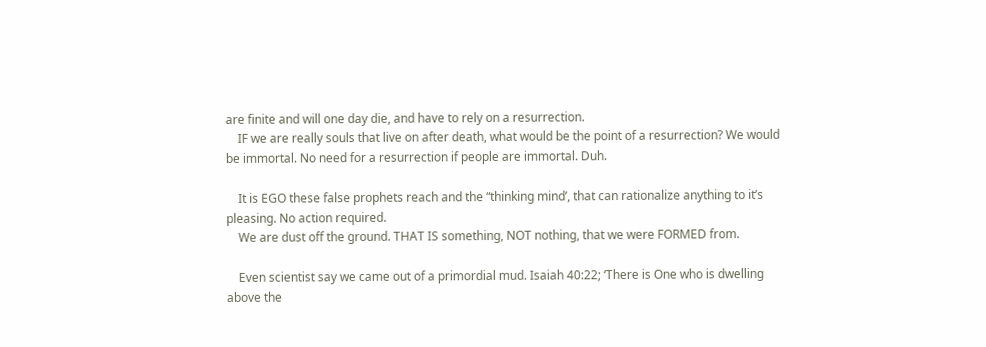are finite and will one day die, and have to rely on a resurrection.
    IF we are really souls that live on after death, what would be the point of a resurrection? We would be immortal. No need for a resurrection if people are immortal. Duh.

    It is EGO these false prophets reach and the “thinking mind’, that can rationalize anything to it’s pleasing. No action required.
    We are dust off the ground. THAT IS something, NOT nothing, that we were FORMED from.

    Even scientist say we came out of a primordial mud. Isaiah 40:22; ‘There is One who is dwelling above the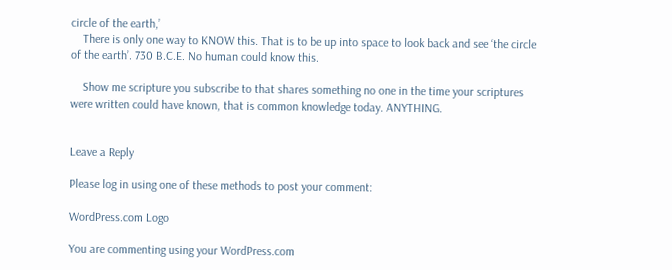circle of the earth,’
    There is only one way to KNOW this. That is to be up into space to look back and see ‘the circle of the earth’. 730 B.C.E. No human could know this.

    Show me scripture you subscribe to that shares something no one in the time your scriptures were written could have known, that is common knowledge today. ANYTHING.


Leave a Reply

Please log in using one of these methods to post your comment:

WordPress.com Logo

You are commenting using your WordPress.com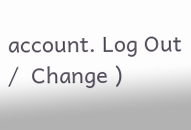account. Log Out /  Change )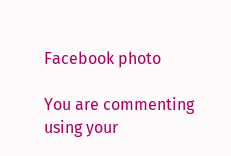Facebook photo

You are commenting using your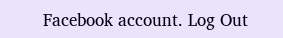Facebook account. Log Out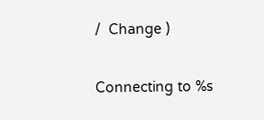/  Change )

Connecting to %s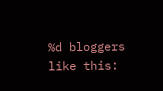%d bloggers like this: